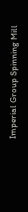Imperial Group Spinning Mill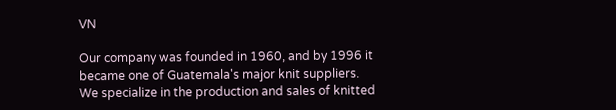VN

Our company was founded in 1960, and by 1996 it became one of Guatemala's major knit suppliers.
We specialize in the production and sales of knitted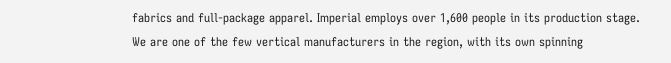fabrics and full-package apparel. Imperial employs over 1,600 people in its production stage.
We are one of the few vertical manufacturers in the region, with its own spinning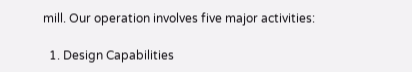mill. Our operation involves five major activities:

  1. Design Capabilities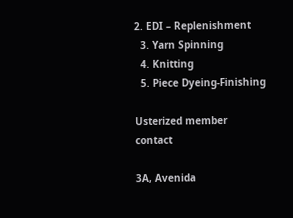2. EDI – Replenishment
  3. Yarn Spinning
  4. Knitting
  5. Piece Dyeing-Finishing

Usterized member contact

3A, Avenida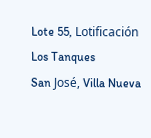Lote 55, Lotificación Los Tanques
San José, Villa Nueva